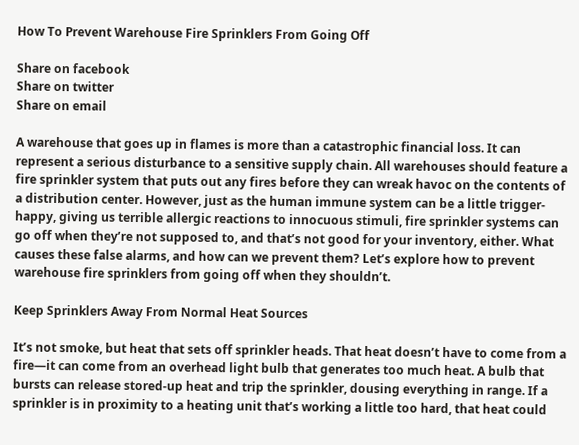How To Prevent Warehouse Fire Sprinklers From Going Off

Share on facebook
Share on twitter
Share on email

A warehouse that goes up in flames is more than a catastrophic financial loss. It can represent a serious disturbance to a sensitive supply chain. All warehouses should feature a fire sprinkler system that puts out any fires before they can wreak havoc on the contents of a distribution center. However, just as the human immune system can be a little trigger-happy, giving us terrible allergic reactions to innocuous stimuli, fire sprinkler systems can go off when they’re not supposed to, and that’s not good for your inventory, either. What causes these false alarms, and how can we prevent them? Let’s explore how to prevent warehouse fire sprinklers from going off when they shouldn’t.

Keep Sprinklers Away From Normal Heat Sources

It’s not smoke, but heat that sets off sprinkler heads. That heat doesn’t have to come from a fire—it can come from an overhead light bulb that generates too much heat. A bulb that bursts can release stored-up heat and trip the sprinkler, dousing everything in range. If a sprinkler is in proximity to a heating unit that’s working a little too hard, that heat could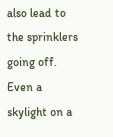also lead to the sprinklers going off. Even a skylight on a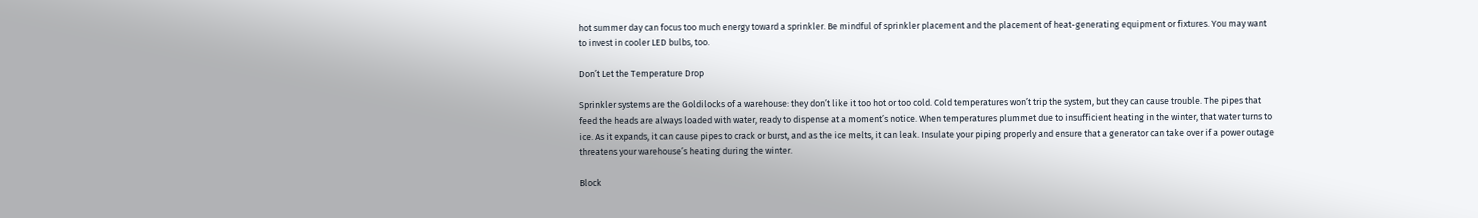hot summer day can focus too much energy toward a sprinkler. Be mindful of sprinkler placement and the placement of heat-generating equipment or fixtures. You may want to invest in cooler LED bulbs, too.

Don’t Let the Temperature Drop

Sprinkler systems are the Goldilocks of a warehouse: they don’t like it too hot or too cold. Cold temperatures won’t trip the system, but they can cause trouble. The pipes that feed the heads are always loaded with water, ready to dispense at a moment’s notice. When temperatures plummet due to insufficient heating in the winter, that water turns to ice. As it expands, it can cause pipes to crack or burst, and as the ice melts, it can leak. Insulate your piping properly and ensure that a generator can take over if a power outage threatens your warehouse’s heating during the winter.

Block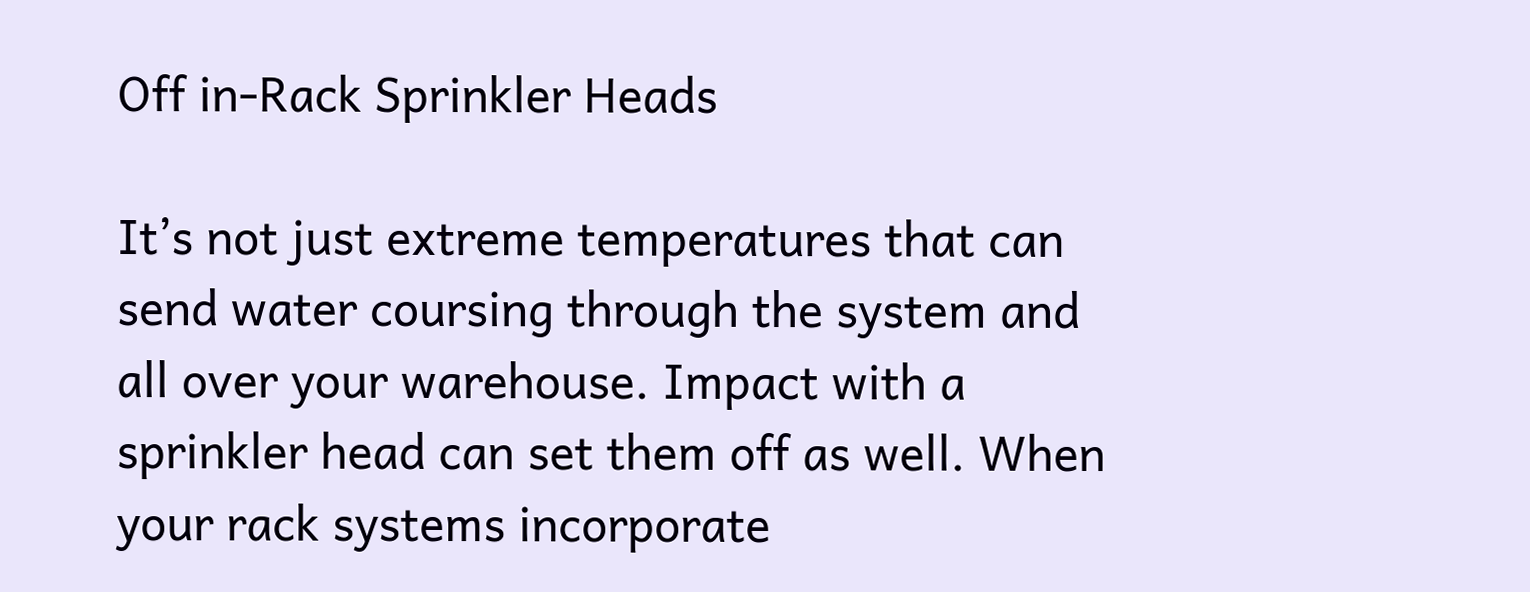Off in-Rack Sprinkler Heads

It’s not just extreme temperatures that can send water coursing through the system and all over your warehouse. Impact with a sprinkler head can set them off as well. When your rack systems incorporate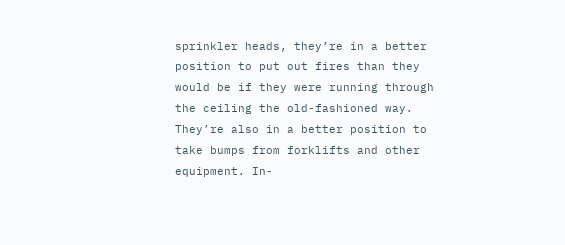sprinkler heads, they’re in a better position to put out fires than they would be if they were running through the ceiling the old-fashioned way. They’re also in a better position to take bumps from forklifts and other equipment. In-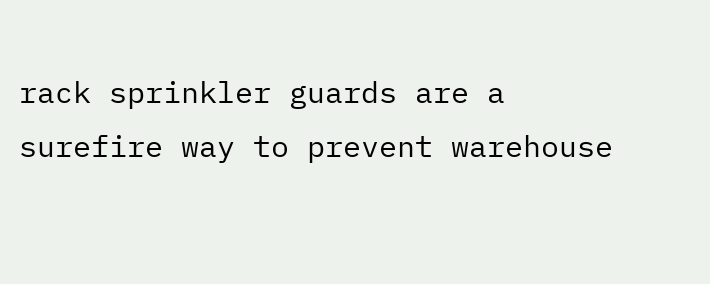rack sprinkler guards are a surefire way to prevent warehouse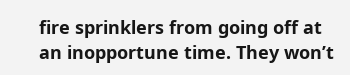fire sprinklers from going off at an inopportune time. They won’t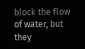block the flow of water, but they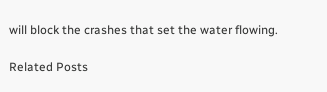will block the crashes that set the water flowing.

Related Posts